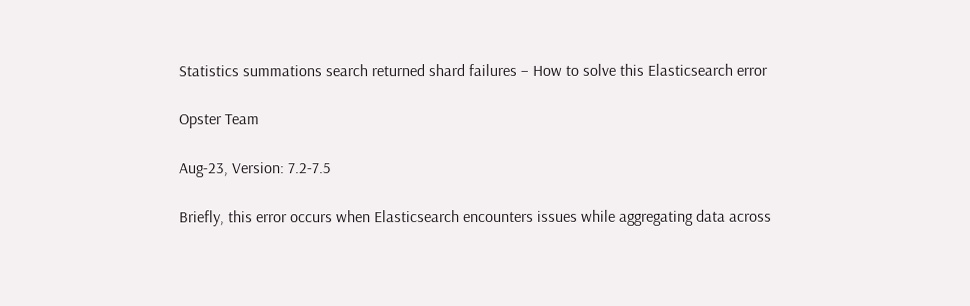Statistics summations search returned shard failures – How to solve this Elasticsearch error

Opster Team

Aug-23, Version: 7.2-7.5

Briefly, this error occurs when Elasticsearch encounters issues while aggregating data across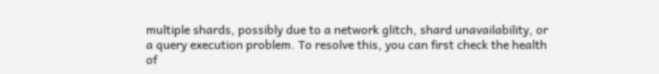multiple shards, possibly due to a network glitch, shard unavailability, or a query execution problem. To resolve this, you can first check the health of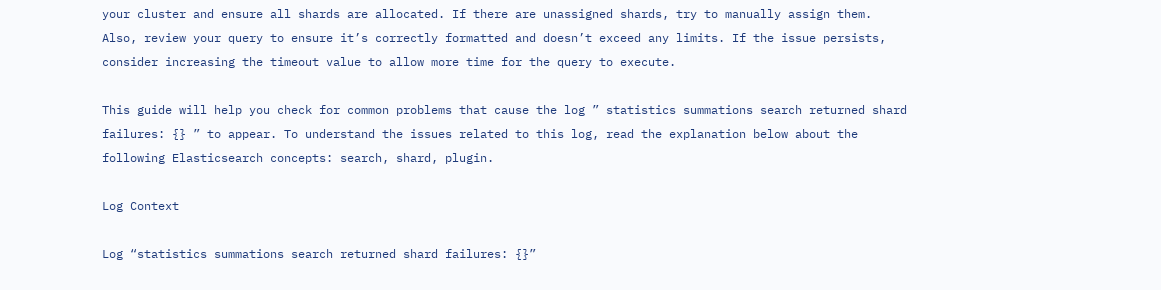your cluster and ensure all shards are allocated. If there are unassigned shards, try to manually assign them. Also, review your query to ensure it’s correctly formatted and doesn’t exceed any limits. If the issue persists, consider increasing the timeout value to allow more time for the query to execute.

This guide will help you check for common problems that cause the log ” statistics summations search returned shard failures: {} ” to appear. To understand the issues related to this log, read the explanation below about the following Elasticsearch concepts: search, shard, plugin.

Log Context

Log “statistics summations search returned shard failures: {}”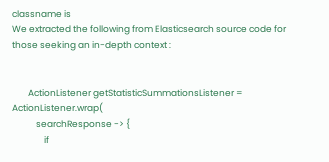classname is
We extracted the following from Elasticsearch source code for those seeking an in-depth context :


        ActionListener getStatisticSummationsListener = ActionListener.wrap(
            searchResponse -> {
                if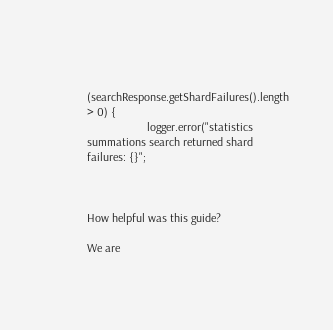(searchResponse.getShardFailures().length > 0) {
                    logger.error("statistics summations search returned shard failures: {}";



How helpful was this guide?

We are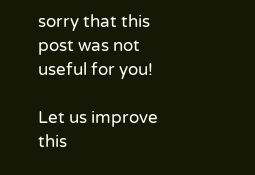sorry that this post was not useful for you!

Let us improve this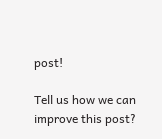post!

Tell us how we can improve this post?